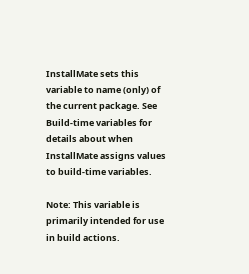InstallMate sets this variable to name (only) of the current package. See Build-time variables for details about when InstallMate assigns values to build-time variables.

Note: This variable is primarily intended for use in build actions.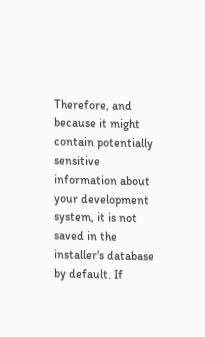Therefore, and because it might contain potentially sensitive information about your development system, it is not saved in the installer's database by default. If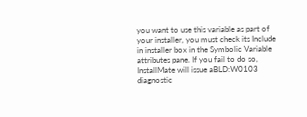you want to use this variable as part of your installer, you must check its Include in installer box in the Symbolic Variable attributes pane. If you fail to do so, InstallMate will issue aBLD:W0103 diagnostic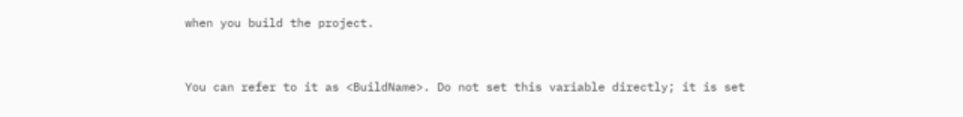when you build the project.


You can refer to it as <BuildName>. Do not set this variable directly; it is set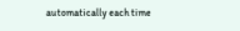automatically each time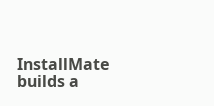InstallMate builds a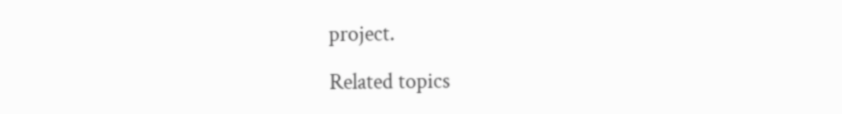project.

Related topics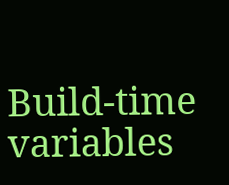Build-time variables